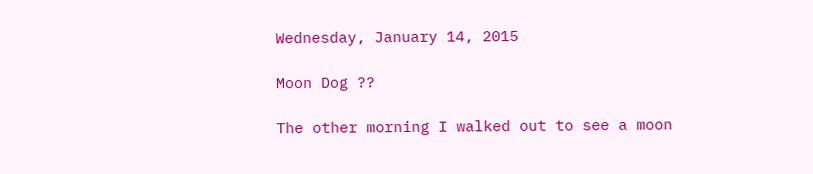Wednesday, January 14, 2015

Moon Dog ??

The other morning I walked out to see a moon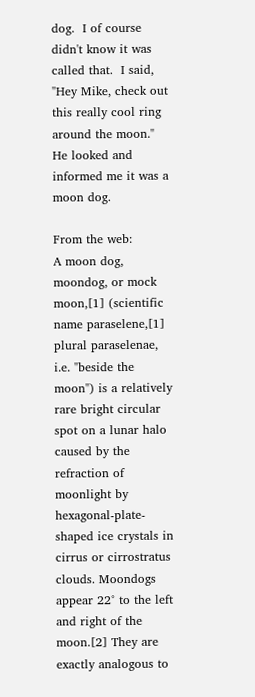dog.  I of course didn't know it was called that.  I said, "Hey Mike, check out this really cool ring around the moon."  He looked and informed me it was a moon dog.

From the web:
A moon dog, moondog, or mock moon,[1] (scientific name paraselene,[1] plural paraselenae, i.e. "beside the moon") is a relatively rare bright circular spot on a lunar halo caused by the refraction of moonlight by hexagonal-plate-shaped ice crystals in cirrus or cirrostratus clouds. Moondogs appear 22° to the left and right of the moon.[2] They are exactly analogous to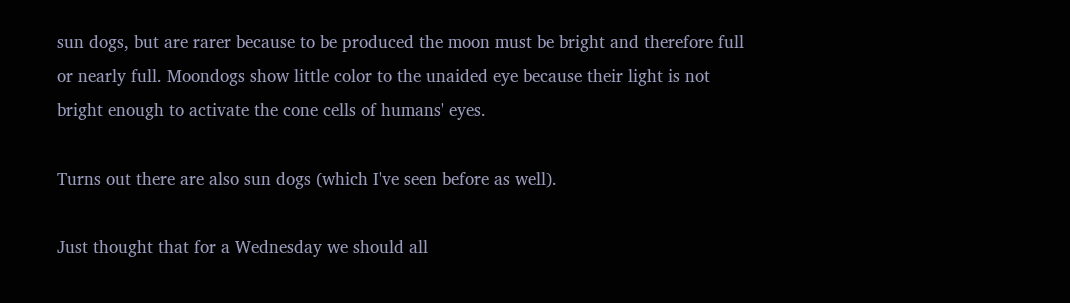sun dogs, but are rarer because to be produced the moon must be bright and therefore full or nearly full. Moondogs show little color to the unaided eye because their light is not bright enough to activate the cone cells of humans' eyes.

Turns out there are also sun dogs (which I've seen before as well).

Just thought that for a Wednesday we should all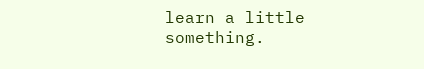learn a little something.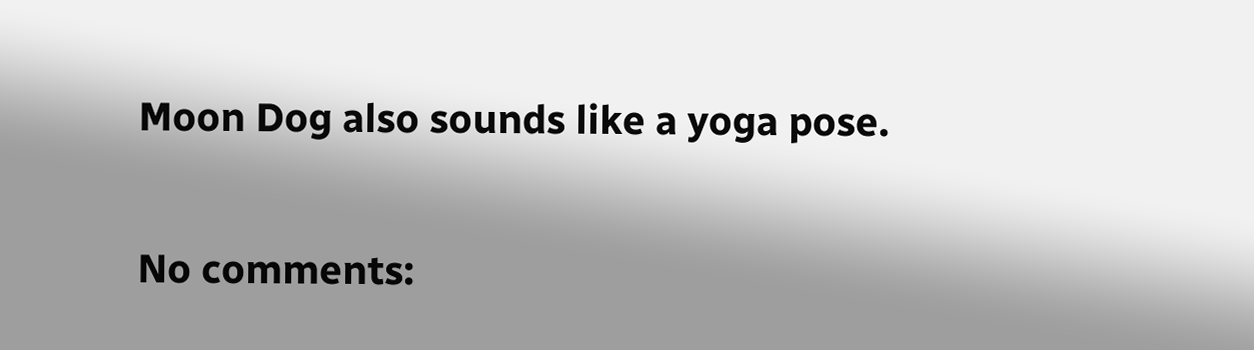Moon Dog also sounds like a yoga pose.

No comments: